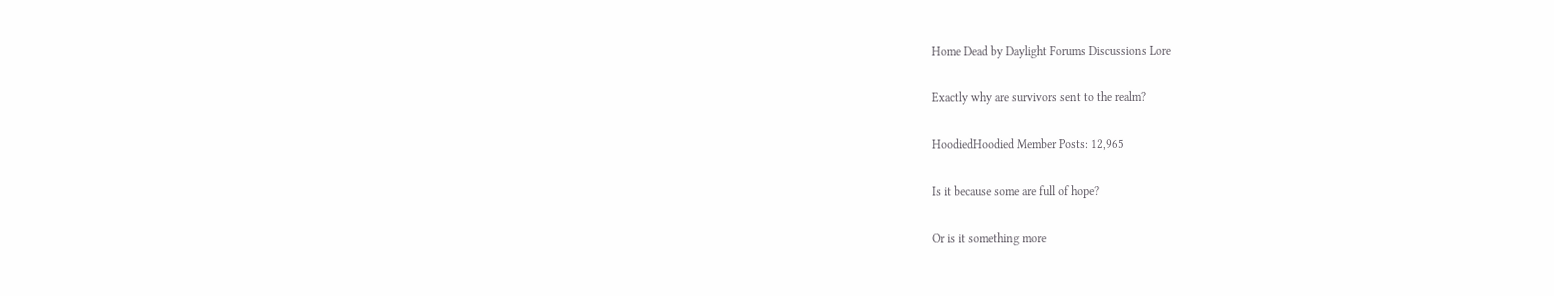Home Dead by Daylight Forums Discussions Lore

Exactly why are survivors sent to the realm?

HoodiedHoodied Member Posts: 12,965

Is it because some are full of hope?

Or is it something more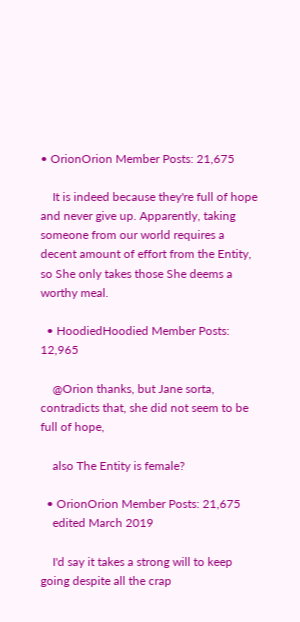• OrionOrion Member Posts: 21,675

    It is indeed because they're full of hope and never give up. Apparently, taking someone from our world requires a decent amount of effort from the Entity, so She only takes those She deems a worthy meal.

  • HoodiedHoodied Member Posts: 12,965

    @Orion thanks, but Jane sorta, contradicts that, she did not seem to be full of hope,

    also The Entity is female?

  • OrionOrion Member Posts: 21,675
    edited March 2019

    I'd say it takes a strong will to keep going despite all the crap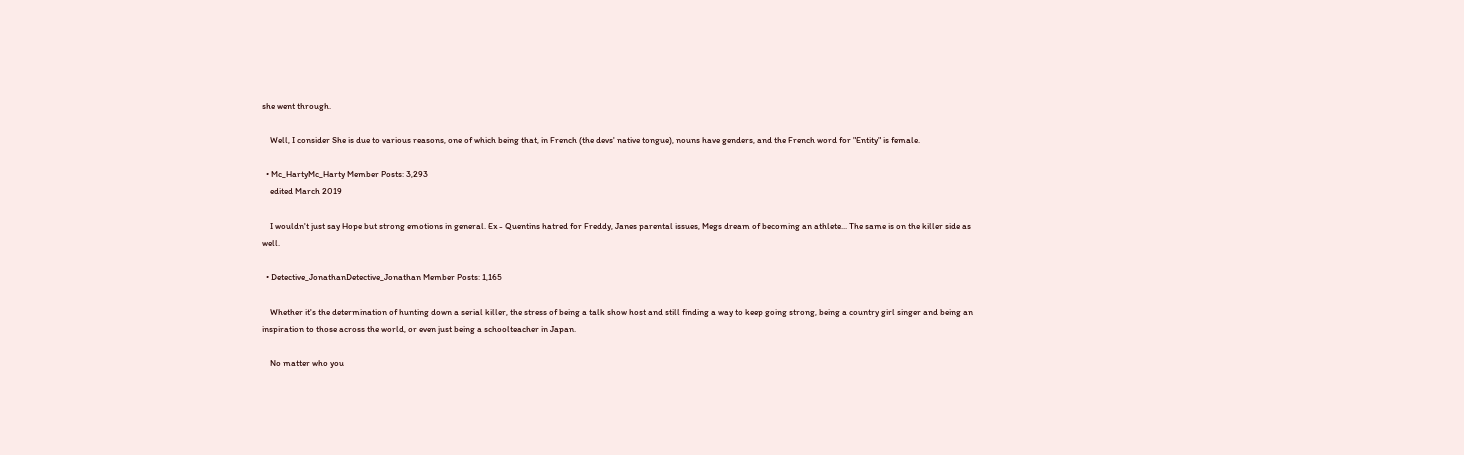she went through.

    Well, I consider She is due to various reasons, one of which being that, in French (the devs' native tongue), nouns have genders, and the French word for "Entity" is female.

  • Mc_HartyMc_Harty Member Posts: 3,293
    edited March 2019

    I wouldn't just say Hope but strong emotions in general. Ex - Quentins hatred for Freddy, Janes parental issues, Megs dream of becoming an athlete... The same is on the killer side as well.

  • Detective_JonathanDetective_Jonathan Member Posts: 1,165

    Whether it's the determination of hunting down a serial killer, the stress of being a talk show host and still finding a way to keep going strong, being a country girl singer and being an inspiration to those across the world, or even just being a schoolteacher in Japan.

    No matter who you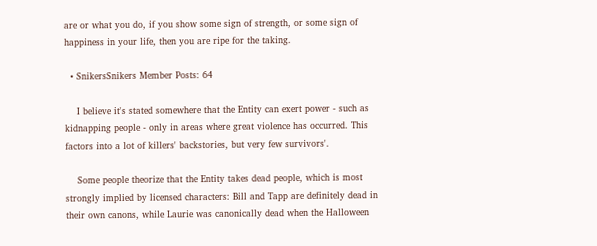are or what you do, if you show some sign of strength, or some sign of happiness in your life, then you are ripe for the taking.

  • SnikersSnikers Member Posts: 64

    I believe it's stated somewhere that the Entity can exert power - such as kidnapping people - only in areas where great violence has occurred. This factors into a lot of killers' backstories, but very few survivors'.

    Some people theorize that the Entity takes dead people, which is most strongly implied by licensed characters: Bill and Tapp are definitely dead in their own canons, while Laurie was canonically dead when the Halloween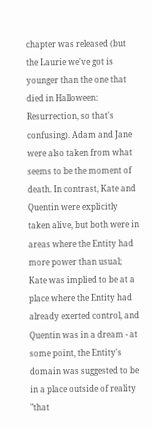chapter was released (but the Laurie we've got is younger than the one that died in Halloween: Resurrection, so that's confusing). Adam and Jane were also taken from what seems to be the moment of death. In contrast, Kate and Quentin were explicitly taken alive, but both were in areas where the Entity had more power than usual; Kate was implied to be at a place where the Entity had already exerted control, and Quentin was in a dream - at some point, the Entity's domain was suggested to be in a place outside of reality "that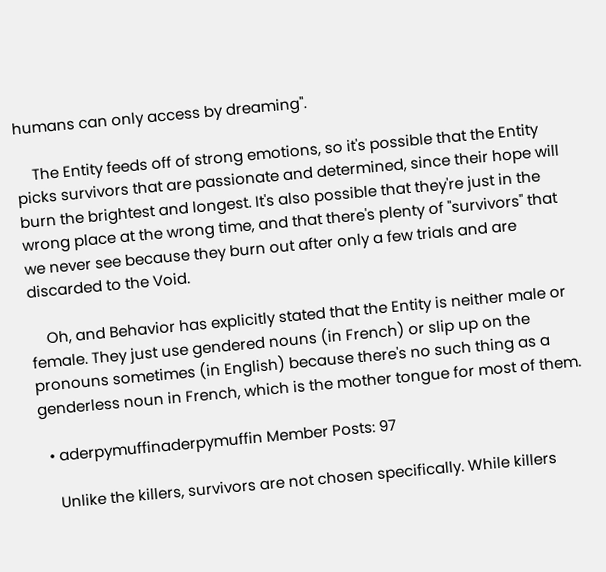humans can only access by dreaming".

    The Entity feeds off of strong emotions, so it's possible that the Entity picks survivors that are passionate and determined, since their hope will burn the brightest and longest. It's also possible that they're just in the wrong place at the wrong time, and that there's plenty of "survivors" that we never see because they burn out after only a few trials and are discarded to the Void.

    Oh, and Behavior has explicitly stated that the Entity is neither male or female. They just use gendered nouns (in French) or slip up on the pronouns sometimes (in English) because there's no such thing as a genderless noun in French, which is the mother tongue for most of them.

  • aderpymuffinaderpymuffin Member Posts: 97

    Unlike the killers, survivors are not chosen specifically. While killers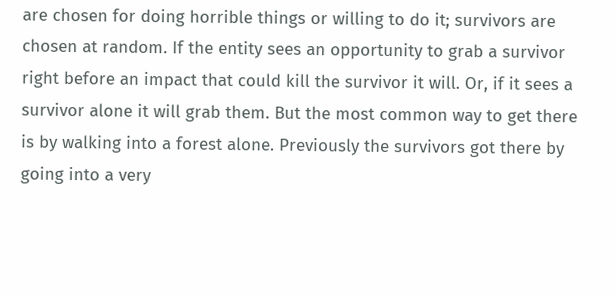are chosen for doing horrible things or willing to do it; survivors are chosen at random. If the entity sees an opportunity to grab a survivor right before an impact that could kill the survivor it will. Or, if it sees a survivor alone it will grab them. But the most common way to get there is by walking into a forest alone. Previously the survivors got there by going into a very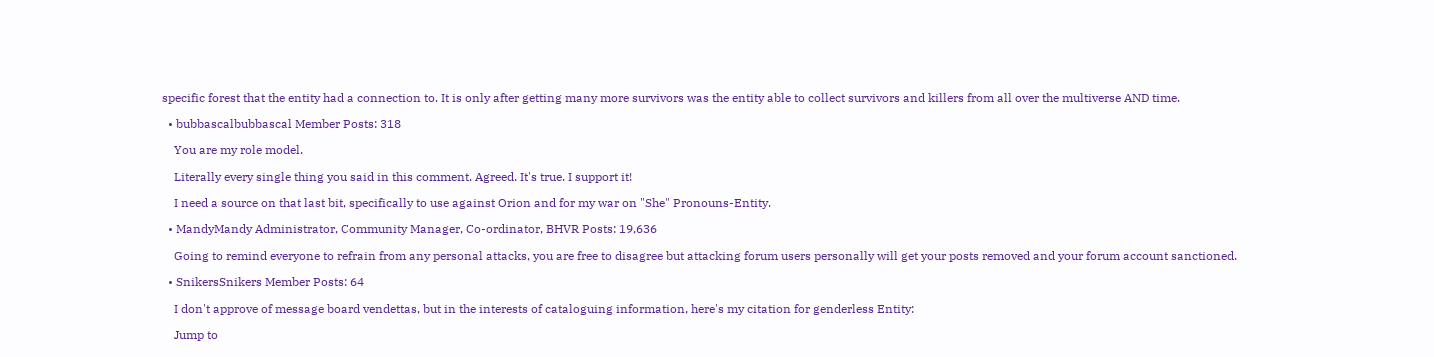specific forest that the entity had a connection to. It is only after getting many more survivors was the entity able to collect survivors and killers from all over the multiverse AND time.

  • bubbascalbubbascal Member Posts: 318

    You are my role model.

    Literally every single thing you said in this comment. Agreed. It's true. I support it!

    I need a source on that last bit, specifically to use against Orion and for my war on "She" Pronouns-Entity.

  • MandyMandy Administrator, Community Manager, Co-ordinator, BHVR Posts: 19,636

    Going to remind everyone to refrain from any personal attacks, you are free to disagree but attacking forum users personally will get your posts removed and your forum account sanctioned.

  • SnikersSnikers Member Posts: 64

    I don't approve of message board vendettas, but in the interests of cataloguing information, here's my citation for genderless Entity:

    Jump to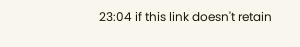23:04 if this link doesn't retain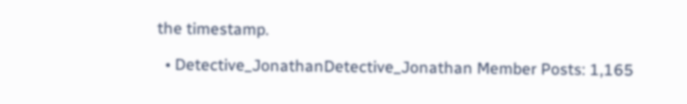the timestamp.

  • Detective_JonathanDetective_Jonathan Member Posts: 1,165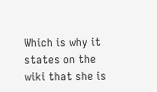Which is why it states on the wiki that she is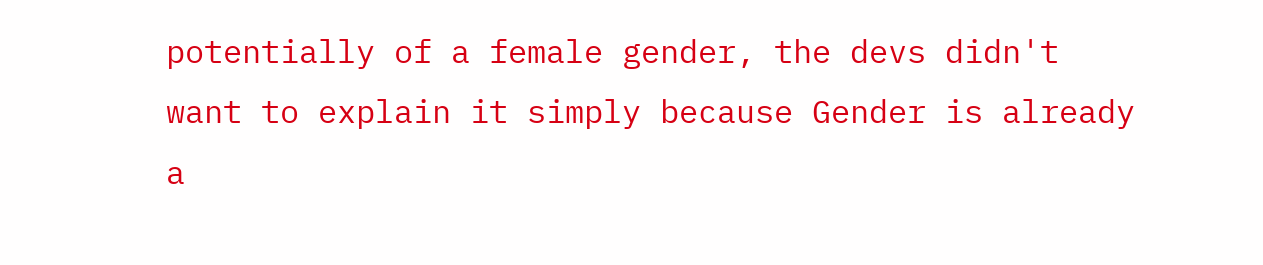potentially of a female gender, the devs didn't want to explain it simply because Gender is already a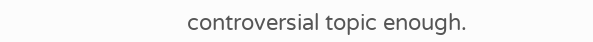controversial topic enough.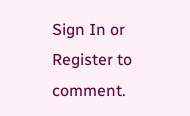Sign In or Register to comment.